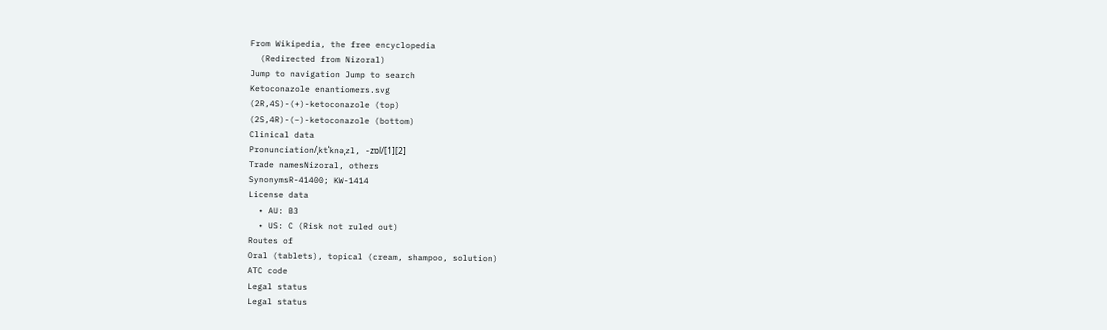From Wikipedia, the free encyclopedia
  (Redirected from Nizoral)
Jump to navigation Jump to search
Ketoconazole enantiomers.svg
(2R,4S)-(+)-ketoconazole (top)
(2S,4R)-(−)-ketoconazole (bottom)
Clinical data
Pronunciation/ˌktˈknəˌzl, -zɒl/[1][2]
Trade namesNizoral, others
SynonymsR-41400; KW-1414
License data
  • AU: B3
  • US: C (Risk not ruled out)
Routes of
Oral (tablets), topical (cream, shampoo, solution)
ATC code
Legal status
Legal status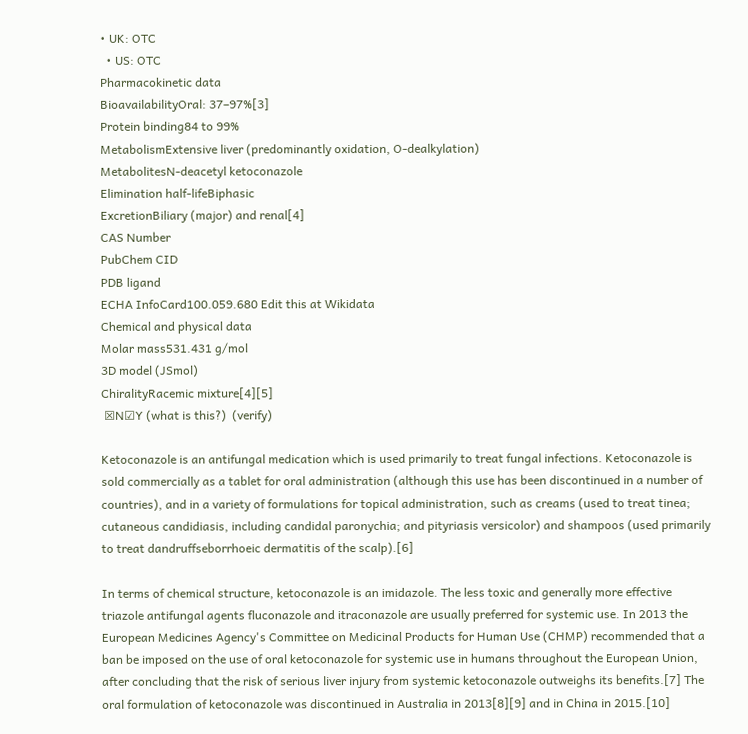• UK: OTC
  • US: OTC
Pharmacokinetic data
BioavailabilityOral: 37–97%[3]
Protein binding84 to 99%
MetabolismExtensive liver (predominantly oxidation, O-dealkylation)
MetabolitesN-deacetyl ketoconazole
Elimination half-lifeBiphasic
ExcretionBiliary (major) and renal[4]
CAS Number
PubChem CID
PDB ligand
ECHA InfoCard100.059.680 Edit this at Wikidata
Chemical and physical data
Molar mass531.431 g/mol
3D model (JSmol)
ChiralityRacemic mixture[4][5]
 ☒N☑Y (what is this?)  (verify)

Ketoconazole is an antifungal medication which is used primarily to treat fungal infections. Ketoconazole is sold commercially as a tablet for oral administration (although this use has been discontinued in a number of countries), and in a variety of formulations for topical administration, such as creams (used to treat tinea; cutaneous candidiasis, including candidal paronychia; and pityriasis versicolor) and shampoos (used primarily to treat dandruffseborrhoeic dermatitis of the scalp).[6]

In terms of chemical structure, ketoconazole is an imidazole. The less toxic and generally more effective triazole antifungal agents fluconazole and itraconazole are usually preferred for systemic use. In 2013 the European Medicines Agency's Committee on Medicinal Products for Human Use (CHMP) recommended that a ban be imposed on the use of oral ketoconazole for systemic use in humans throughout the European Union, after concluding that the risk of serious liver injury from systemic ketoconazole outweighs its benefits.[7] The oral formulation of ketoconazole was discontinued in Australia in 2013[8][9] and in China in 2015.[10]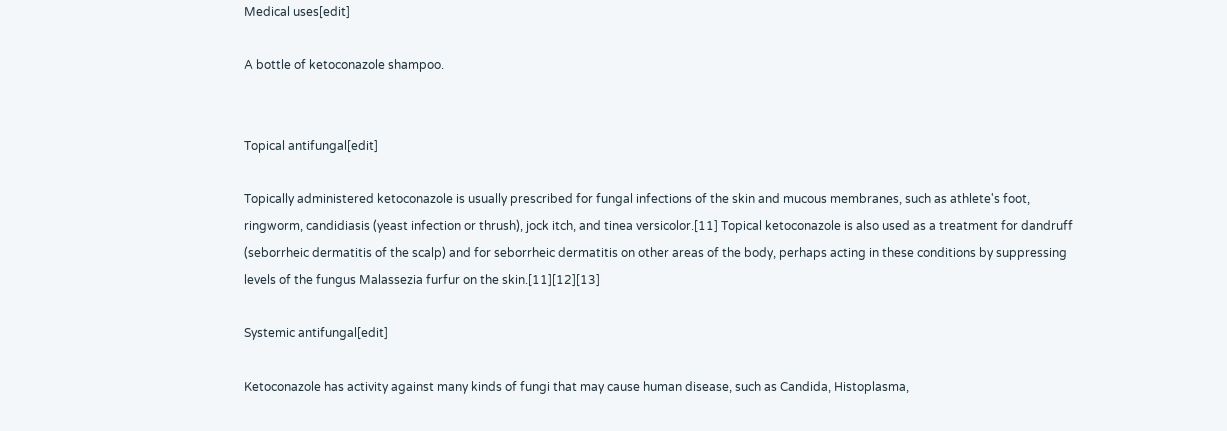Medical uses[edit]

A bottle of ketoconazole shampoo.


Topical antifungal[edit]

Topically administered ketoconazole is usually prescribed for fungal infections of the skin and mucous membranes, such as athlete's foot, ringworm, candidiasis (yeast infection or thrush), jock itch, and tinea versicolor.[11] Topical ketoconazole is also used as a treatment for dandruff (seborrheic dermatitis of the scalp) and for seborrheic dermatitis on other areas of the body, perhaps acting in these conditions by suppressing levels of the fungus Malassezia furfur on the skin.[11][12][13]

Systemic antifungal[edit]

Ketoconazole has activity against many kinds of fungi that may cause human disease, such as Candida, Histoplasma,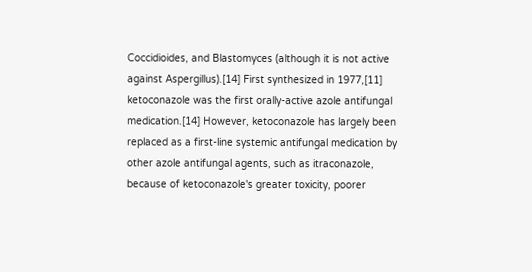Coccidioides, and Blastomyces (although it is not active against Aspergillus).[14] First synthesized in 1977,[11] ketoconazole was the first orally-active azole antifungal medication.[14] However, ketoconazole has largely been replaced as a first-line systemic antifungal medication by other azole antifungal agents, such as itraconazole, because of ketoconazole's greater toxicity, poorer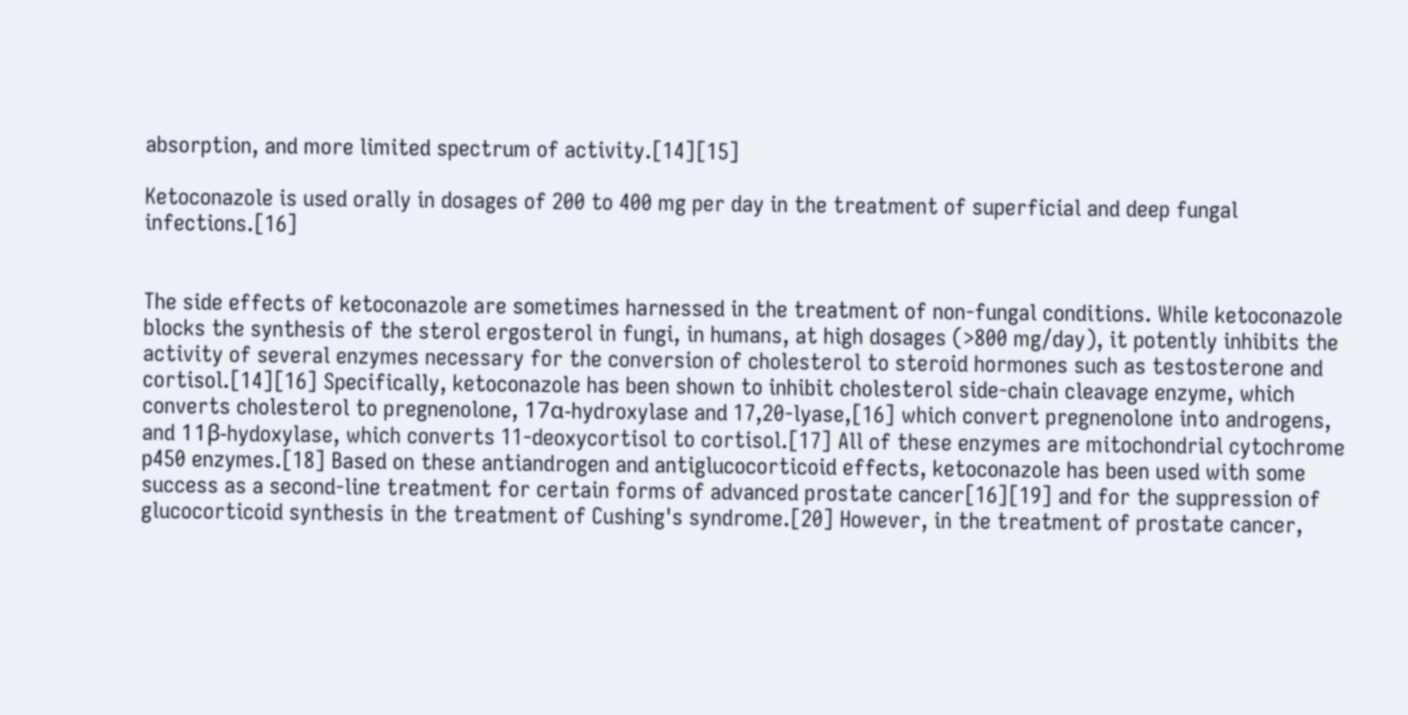absorption, and more limited spectrum of activity.[14][15]

Ketoconazole is used orally in dosages of 200 to 400 mg per day in the treatment of superficial and deep fungal infections.[16]


The side effects of ketoconazole are sometimes harnessed in the treatment of non-fungal conditions. While ketoconazole blocks the synthesis of the sterol ergosterol in fungi, in humans, at high dosages (>800 mg/day), it potently inhibits the activity of several enzymes necessary for the conversion of cholesterol to steroid hormones such as testosterone and cortisol.[14][16] Specifically, ketoconazole has been shown to inhibit cholesterol side-chain cleavage enzyme, which converts cholesterol to pregnenolone, 17α-hydroxylase and 17,20-lyase,[16] which convert pregnenolone into androgens, and 11β-hydoxylase, which converts 11-deoxycortisol to cortisol.[17] All of these enzymes are mitochondrial cytochrome p450 enzymes.[18] Based on these antiandrogen and antiglucocorticoid effects, ketoconazole has been used with some success as a second-line treatment for certain forms of advanced prostate cancer[16][19] and for the suppression of glucocorticoid synthesis in the treatment of Cushing's syndrome.[20] However, in the treatment of prostate cancer,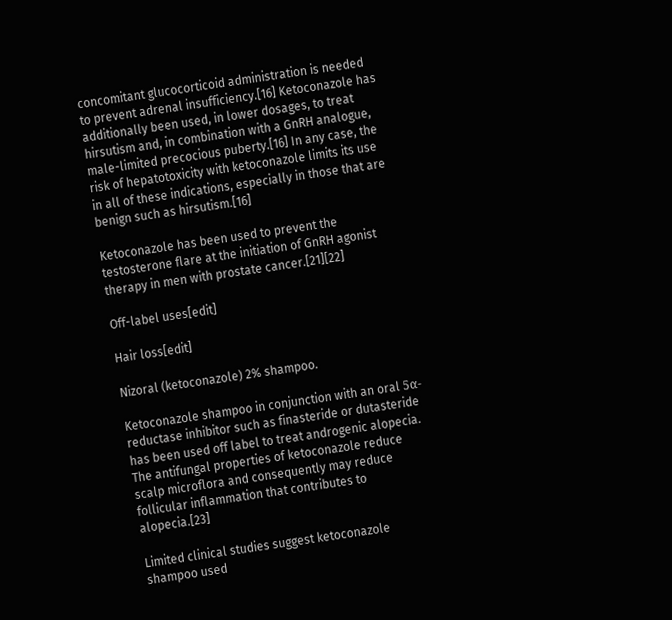concomitant glucocorticoid administration is needed to prevent adrenal insufficiency.[16] Ketoconazole has additionally been used, in lower dosages, to treat hirsutism and, in combination with a GnRH analogue, male-limited precocious puberty.[16] In any case, the risk of hepatotoxicity with ketoconazole limits its use in all of these indications, especially in those that are benign such as hirsutism.[16]

Ketoconazole has been used to prevent the testosterone flare at the initiation of GnRH agonist therapy in men with prostate cancer.[21][22]

Off-label uses[edit]

Hair loss[edit]

Nizoral (ketoconazole) 2% shampoo.

Ketoconazole shampoo in conjunction with an oral 5α-reductase inhibitor such as finasteride or dutasteride has been used off label to treat androgenic alopecia. The antifungal properties of ketoconazole reduce scalp microflora and consequently may reduce follicular inflammation that contributes to alopecia.[23]

Limited clinical studies suggest ketoconazole shampoo used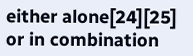either alone[24][25] or in combination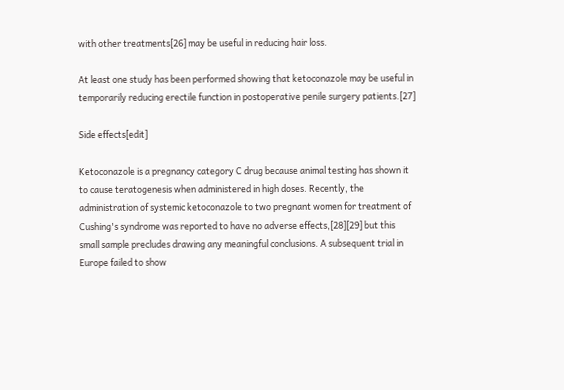with other treatments[26] may be useful in reducing hair loss.

At least one study has been performed showing that ketoconazole may be useful in temporarily reducing erectile function in postoperative penile surgery patients.[27]

Side effects[edit]

Ketoconazole is a pregnancy category C drug because animal testing has shown it to cause teratogenesis when administered in high doses. Recently, the administration of systemic ketoconazole to two pregnant women for treatment of Cushing's syndrome was reported to have no adverse effects,[28][29] but this small sample precludes drawing any meaningful conclusions. A subsequent trial in Europe failed to show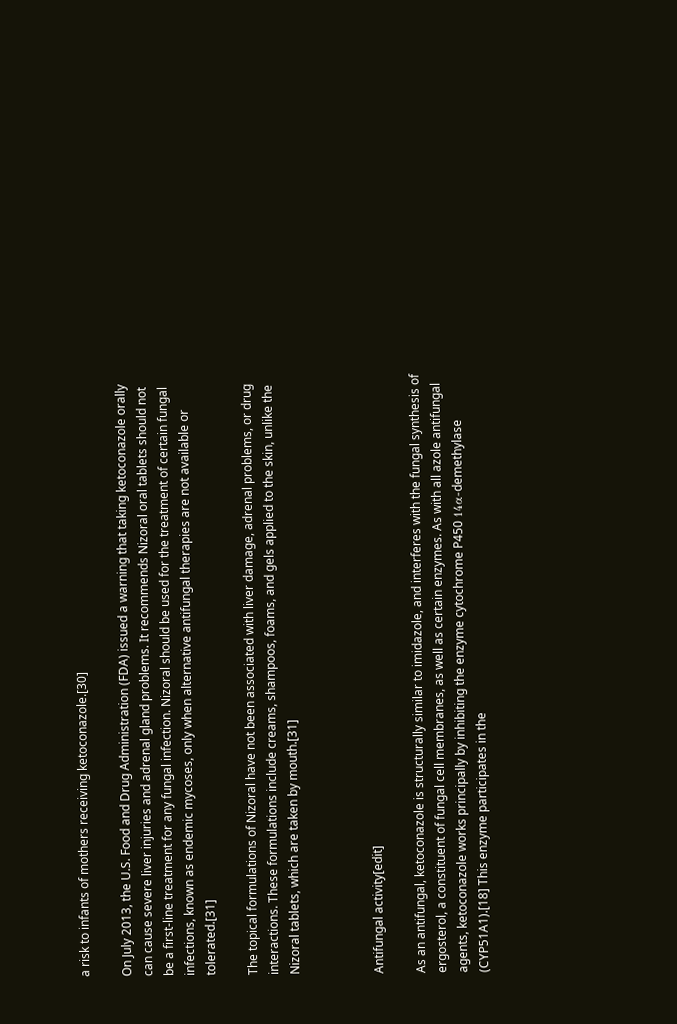a risk to infants of mothers receiving ketoconazole.[30]

On July 2013, the U.S. Food and Drug Administration (FDA) issued a warning that taking ketoconazole orally can cause severe liver injuries and adrenal gland problems. It recommends Nizoral oral tablets should not be a first-line treatment for any fungal infection. Nizoral should be used for the treatment of certain fungal infections, known as endemic mycoses, only when alternative antifungal therapies are not available or tolerated.[31]

The topical formulations of Nizoral have not been associated with liver damage, adrenal problems, or drug interactions. These formulations include creams, shampoos, foams, and gels applied to the skin, unlike the Nizoral tablets, which are taken by mouth.[31]



Antifungal activity[edit]

As an antifungal, ketoconazole is structurally similar to imidazole, and interferes with the fungal synthesis of ergosterol, a constituent of fungal cell membranes, as well as certain enzymes. As with all azole antifungal agents, ketoconazole works principally by inhibiting the enzyme cytochrome P450 14α-demethylase (CYP51A1).[18] This enzyme participates in the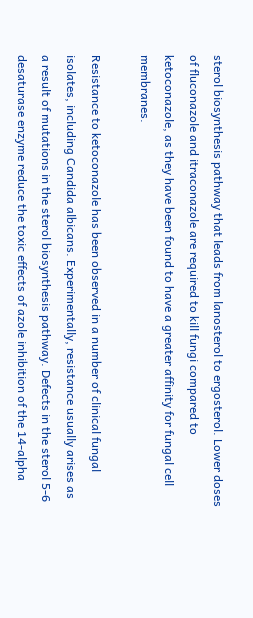sterol biosynthesis pathway that leads from lanosterol to ergosterol. Lower doses of fluconazole and itraconazole are required to kill fungi compared to ketoconazole, as they have been found to have a greater affinity for fungal cell membranes.

Resistance to ketoconazole has been observed in a number of clinical fungal isolates, including Candida albicans. Experimentally, resistance usually arises as a result of mutations in the sterol biosynthesis pathway. Defects in the sterol 5-6 desaturase enzyme reduce the toxic effects of azole inhibition of the 14-alpha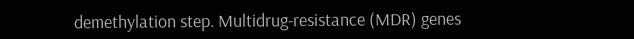demethylation step. Multidrug-resistance (MDR) genes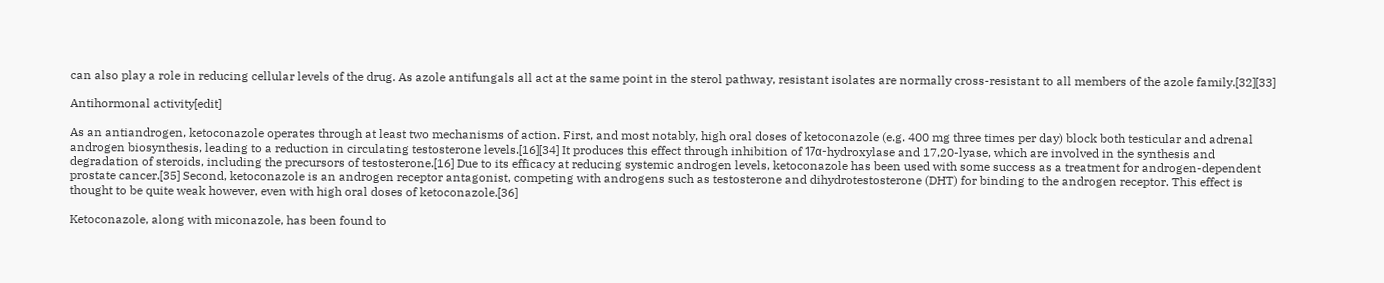can also play a role in reducing cellular levels of the drug. As azole antifungals all act at the same point in the sterol pathway, resistant isolates are normally cross-resistant to all members of the azole family.[32][33]

Antihormonal activity[edit]

As an antiandrogen, ketoconazole operates through at least two mechanisms of action. First, and most notably, high oral doses of ketoconazole (e.g. 400 mg three times per day) block both testicular and adrenal androgen biosynthesis, leading to a reduction in circulating testosterone levels.[16][34] It produces this effect through inhibition of 17α-hydroxylase and 17,20-lyase, which are involved in the synthesis and degradation of steroids, including the precursors of testosterone.[16] Due to its efficacy at reducing systemic androgen levels, ketoconazole has been used with some success as a treatment for androgen-dependent prostate cancer.[35] Second, ketoconazole is an androgen receptor antagonist, competing with androgens such as testosterone and dihydrotestosterone (DHT) for binding to the androgen receptor. This effect is thought to be quite weak however, even with high oral doses of ketoconazole.[36]

Ketoconazole, along with miconazole, has been found to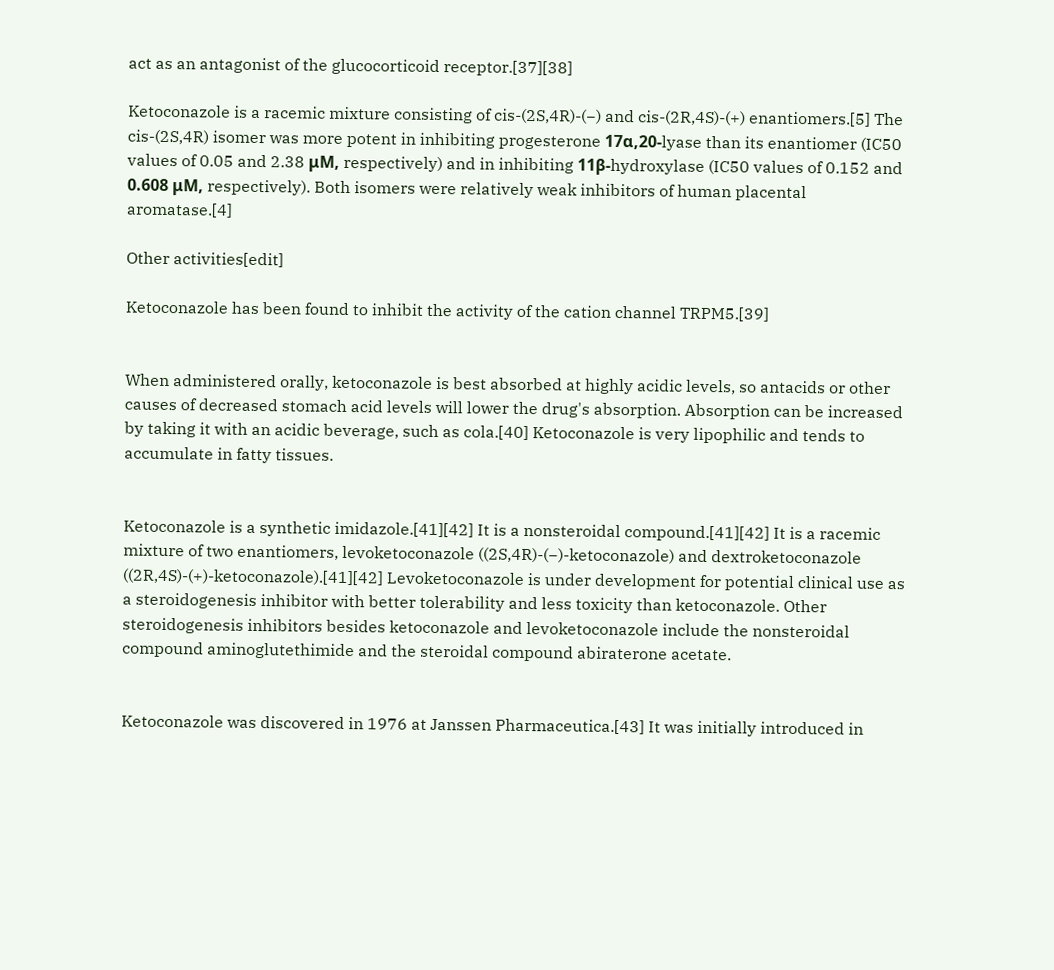act as an antagonist of the glucocorticoid receptor.[37][38]

Ketoconazole is a racemic mixture consisting of cis-(2S,4R)-(−) and cis-(2R,4S)-(+) enantiomers.[5] The cis-(2S,4R) isomer was more potent in inhibiting progesterone 17α,20-lyase than its enantiomer (IC50 values of 0.05 and 2.38 μM, respectively) and in inhibiting 11β-hydroxylase (IC50 values of 0.152 and 0.608 μM, respectively). Both isomers were relatively weak inhibitors of human placental aromatase.[4]

Other activities[edit]

Ketoconazole has been found to inhibit the activity of the cation channel TRPM5.[39]


When administered orally, ketoconazole is best absorbed at highly acidic levels, so antacids or other causes of decreased stomach acid levels will lower the drug's absorption. Absorption can be increased by taking it with an acidic beverage, such as cola.[40] Ketoconazole is very lipophilic and tends to accumulate in fatty tissues.


Ketoconazole is a synthetic imidazole.[41][42] It is a nonsteroidal compound.[41][42] It is a racemic mixture of two enantiomers, levoketoconazole ((2S,4R)-(−)-ketoconazole) and dextroketoconazole ((2R,4S)-(+)-ketoconazole).[41][42] Levoketoconazole is under development for potential clinical use as a steroidogenesis inhibitor with better tolerability and less toxicity than ketoconazole. Other steroidogenesis inhibitors besides ketoconazole and levoketoconazole include the nonsteroidal compound aminoglutethimide and the steroidal compound abiraterone acetate.


Ketoconazole was discovered in 1976 at Janssen Pharmaceutica.[43] It was initially introduced in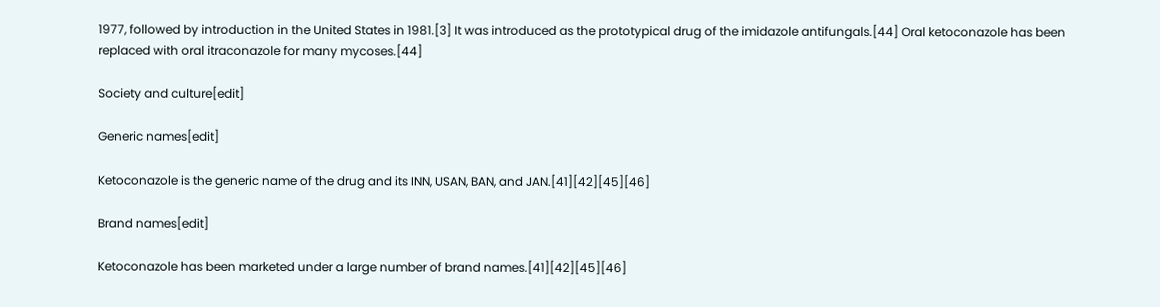1977, followed by introduction in the United States in 1981.[3] It was introduced as the prototypical drug of the imidazole antifungals.[44] Oral ketoconazole has been replaced with oral itraconazole for many mycoses.[44]

Society and culture[edit]

Generic names[edit]

Ketoconazole is the generic name of the drug and its INN, USAN, BAN, and JAN.[41][42][45][46]

Brand names[edit]

Ketoconazole has been marketed under a large number of brand names.[41][42][45][46]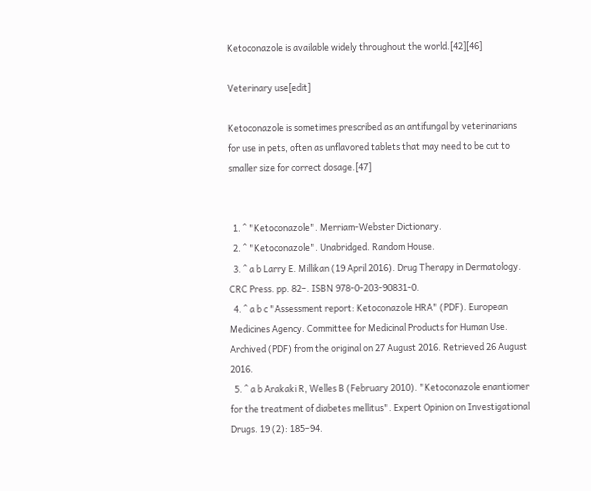Ketoconazole is available widely throughout the world.[42][46]

Veterinary use[edit]

Ketoconazole is sometimes prescribed as an antifungal by veterinarians for use in pets, often as unflavored tablets that may need to be cut to smaller size for correct dosage.[47]


  1. ^ "Ketoconazole". Merriam-Webster Dictionary.
  2. ^ "Ketoconazole". Unabridged. Random House.
  3. ^ a b Larry E. Millikan (19 April 2016). Drug Therapy in Dermatology. CRC Press. pp. 82–. ISBN 978-0-203-90831-0.
  4. ^ a b c "Assessment report: Ketoconazole HRA" (PDF). European Medicines Agency. Committee for Medicinal Products for Human Use. Archived (PDF) from the original on 27 August 2016. Retrieved 26 August 2016.
  5. ^ a b Arakaki R, Welles B (February 2010). "Ketoconazole enantiomer for the treatment of diabetes mellitus". Expert Opinion on Investigational Drugs. 19 (2): 185–94.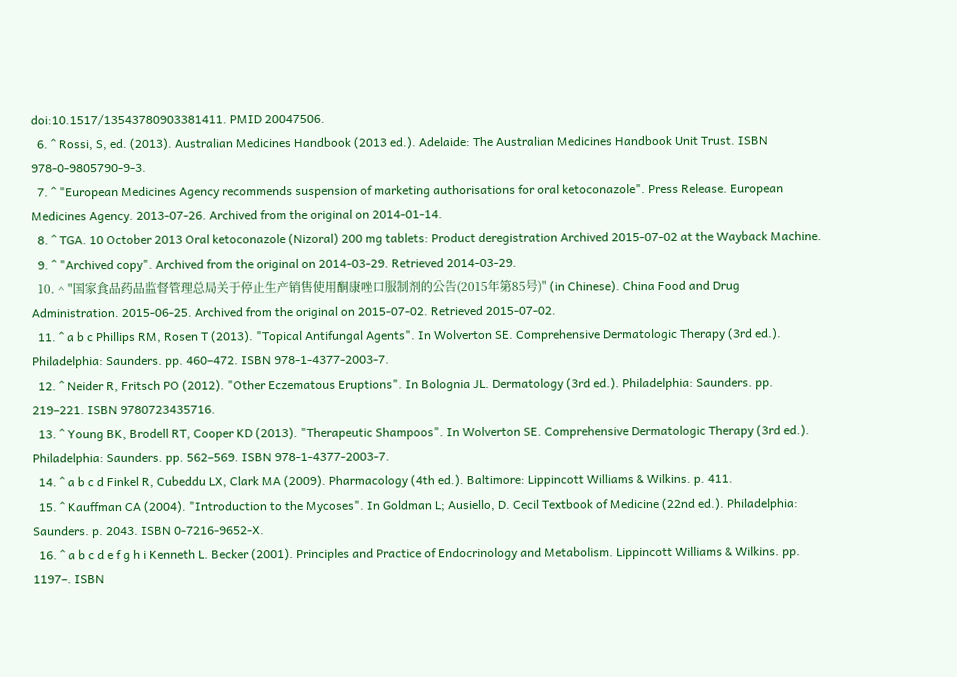doi:10.1517/13543780903381411. PMID 20047506.
  6. ^ Rossi, S, ed. (2013). Australian Medicines Handbook (2013 ed.). Adelaide: The Australian Medicines Handbook Unit Trust. ISBN 978-0-9805790-9-3.
  7. ^ "European Medicines Agency recommends suspension of marketing authorisations for oral ketoconazole". Press Release. European Medicines Agency. 2013-07-26. Archived from the original on 2014-01-14.
  8. ^ TGA. 10 October 2013 Oral ketoconazole (Nizoral) 200 mg tablets: Product deregistration Archived 2015-07-02 at the Wayback Machine.
  9. ^ "Archived copy". Archived from the original on 2014-03-29. Retrieved 2014-03-29.
  10. ^ "国家食品药品监督管理总局关于停止生产销售使用酮康唑口服制剂的公告(2015年第85号)" (in Chinese). China Food and Drug Administration. 2015-06-25. Archived from the original on 2015-07-02. Retrieved 2015-07-02.
  11. ^ a b c Phillips RM, Rosen T (2013). "Topical Antifungal Agents". In Wolverton SE. Comprehensive Dermatologic Therapy (3rd ed.). Philadelphia: Saunders. pp. 460–472. ISBN 978-1-4377-2003-7.
  12. ^ Neider R, Fritsch PO (2012). "Other Eczematous Eruptions". In Bolognia JL. Dermatology (3rd ed.). Philadelphia: Saunders. pp. 219–221. ISBN 9780723435716.
  13. ^ Young BK, Brodell RT, Cooper KD (2013). "Therapeutic Shampoos". In Wolverton SE. Comprehensive Dermatologic Therapy (3rd ed.). Philadelphia: Saunders. pp. 562–569. ISBN 978-1-4377-2003-7.
  14. ^ a b c d Finkel R, Cubeddu LX, Clark MA (2009). Pharmacology (4th ed.). Baltimore: Lippincott Williams & Wilkins. p. 411.
  15. ^ Kauffman CA (2004). "Introduction to the Mycoses". In Goldman L; Ausiello, D. Cecil Textbook of Medicine (22nd ed.). Philadelphia: Saunders. p. 2043. ISBN 0-7216-9652-X.
  16. ^ a b c d e f g h i Kenneth L. Becker (2001). Principles and Practice of Endocrinology and Metabolism. Lippincott Williams & Wilkins. pp. 1197–. ISBN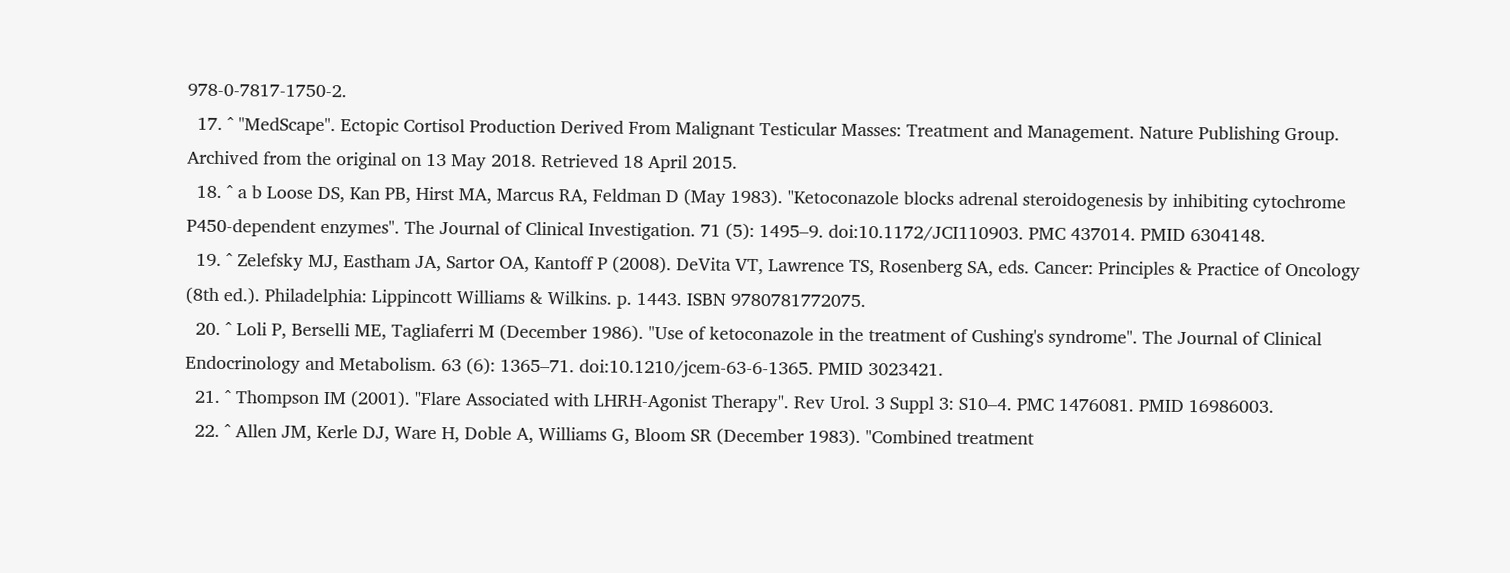978-0-7817-1750-2.
  17. ^ "MedScape". Ectopic Cortisol Production Derived From Malignant Testicular Masses: Treatment and Management. Nature Publishing Group. Archived from the original on 13 May 2018. Retrieved 18 April 2015.
  18. ^ a b Loose DS, Kan PB, Hirst MA, Marcus RA, Feldman D (May 1983). "Ketoconazole blocks adrenal steroidogenesis by inhibiting cytochrome P450-dependent enzymes". The Journal of Clinical Investigation. 71 (5): 1495–9. doi:10.1172/JCI110903. PMC 437014. PMID 6304148.
  19. ^ Zelefsky MJ, Eastham JA, Sartor OA, Kantoff P (2008). DeVita VT, Lawrence TS, Rosenberg SA, eds. Cancer: Principles & Practice of Oncology (8th ed.). Philadelphia: Lippincott Williams & Wilkins. p. 1443. ISBN 9780781772075.
  20. ^ Loli P, Berselli ME, Tagliaferri M (December 1986). "Use of ketoconazole in the treatment of Cushing's syndrome". The Journal of Clinical Endocrinology and Metabolism. 63 (6): 1365–71. doi:10.1210/jcem-63-6-1365. PMID 3023421.
  21. ^ Thompson IM (2001). "Flare Associated with LHRH-Agonist Therapy". Rev Urol. 3 Suppl 3: S10–4. PMC 1476081. PMID 16986003.
  22. ^ Allen JM, Kerle DJ, Ware H, Doble A, Williams G, Bloom SR (December 1983). "Combined treatment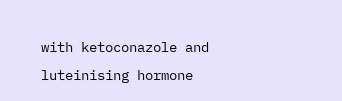with ketoconazole and luteinising hormone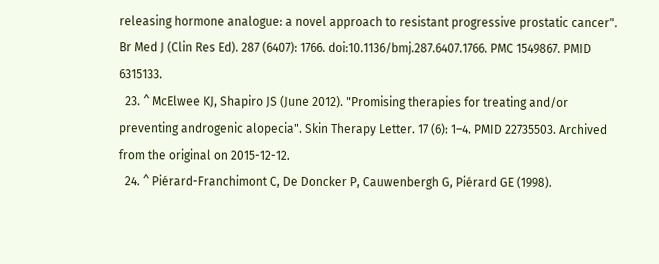releasing hormone analogue: a novel approach to resistant progressive prostatic cancer". Br Med J (Clin Res Ed). 287 (6407): 1766. doi:10.1136/bmj.287.6407.1766. PMC 1549867. PMID 6315133.
  23. ^ McElwee KJ, Shapiro JS (June 2012). "Promising therapies for treating and/or preventing androgenic alopecia". Skin Therapy Letter. 17 (6): 1–4. PMID 22735503. Archived from the original on 2015-12-12.
  24. ^ Piérard-Franchimont C, De Doncker P, Cauwenbergh G, Piérard GE (1998).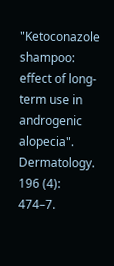"Ketoconazole shampoo: effect of long-term use in androgenic alopecia". Dermatology. 196 (4): 474–7.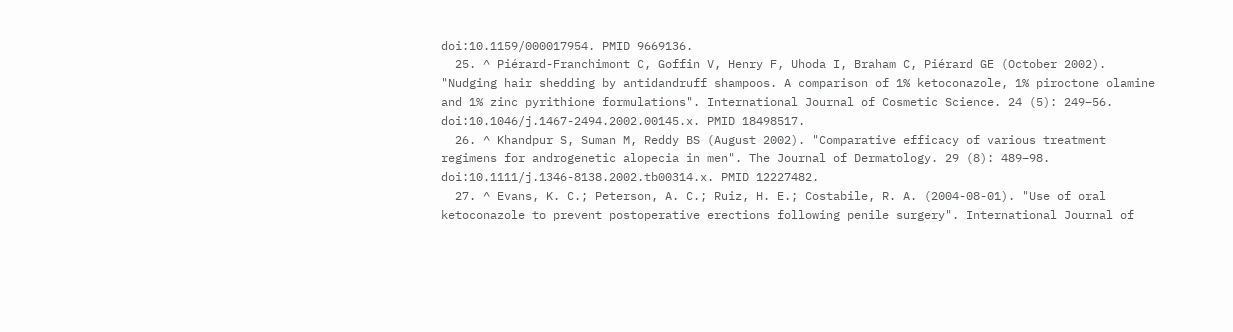doi:10.1159/000017954. PMID 9669136.
  25. ^ Piérard-Franchimont C, Goffin V, Henry F, Uhoda I, Braham C, Piérard GE (October 2002). "Nudging hair shedding by antidandruff shampoos. A comparison of 1% ketoconazole, 1% piroctone olamine and 1% zinc pyrithione formulations". International Journal of Cosmetic Science. 24 (5): 249–56. doi:10.1046/j.1467-2494.2002.00145.x. PMID 18498517.
  26. ^ Khandpur S, Suman M, Reddy BS (August 2002). "Comparative efficacy of various treatment regimens for androgenetic alopecia in men". The Journal of Dermatology. 29 (8): 489–98. doi:10.1111/j.1346-8138.2002.tb00314.x. PMID 12227482.
  27. ^ Evans, K. C.; Peterson, A. C.; Ruiz, H. E.; Costabile, R. A. (2004-08-01). "Use of oral ketoconazole to prevent postoperative erections following penile surgery". International Journal of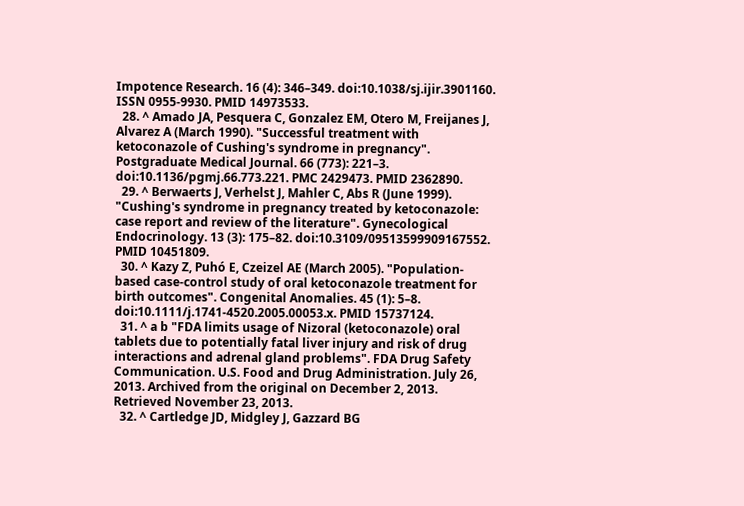Impotence Research. 16 (4): 346–349. doi:10.1038/sj.ijir.3901160. ISSN 0955-9930. PMID 14973533.
  28. ^ Amado JA, Pesquera C, Gonzalez EM, Otero M, Freijanes J, Alvarez A (March 1990). "Successful treatment with ketoconazole of Cushing's syndrome in pregnancy". Postgraduate Medical Journal. 66 (773): 221–3. doi:10.1136/pgmj.66.773.221. PMC 2429473. PMID 2362890.
  29. ^ Berwaerts J, Verhelst J, Mahler C, Abs R (June 1999). "Cushing's syndrome in pregnancy treated by ketoconazole: case report and review of the literature". Gynecological Endocrinology. 13 (3): 175–82. doi:10.3109/09513599909167552. PMID 10451809.
  30. ^ Kazy Z, Puhó E, Czeizel AE (March 2005). "Population-based case-control study of oral ketoconazole treatment for birth outcomes". Congenital Anomalies. 45 (1): 5–8. doi:10.1111/j.1741-4520.2005.00053.x. PMID 15737124.
  31. ^ a b "FDA limits usage of Nizoral (ketoconazole) oral tablets due to potentially fatal liver injury and risk of drug interactions and adrenal gland problems". FDA Drug Safety Communication. U.S. Food and Drug Administration. July 26, 2013. Archived from the original on December 2, 2013. Retrieved November 23, 2013.
  32. ^ Cartledge JD, Midgley J, Gazzard BG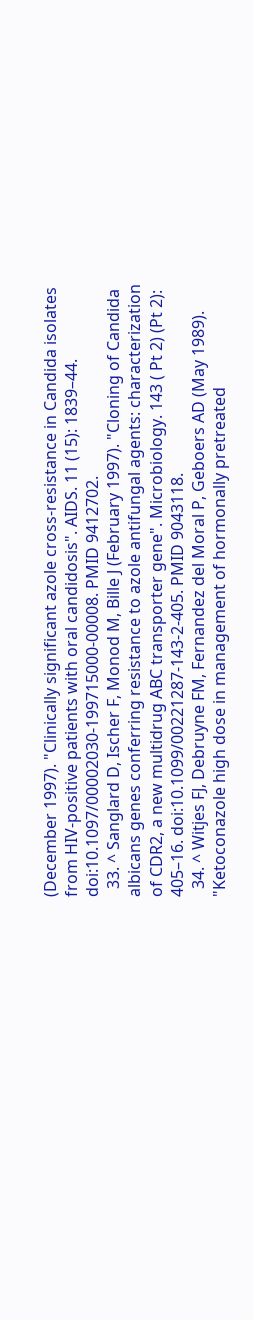(December 1997). "Clinically significant azole cross-resistance in Candida isolates from HIV-positive patients with oral candidosis". AIDS. 11 (15): 1839–44. doi:10.1097/00002030-199715000-00008. PMID 9412702.
  33. ^ Sanglard D, Ischer F, Monod M, Bille J (February 1997). "Cloning of Candida albicans genes conferring resistance to azole antifungal agents: characterization of CDR2, a new multidrug ABC transporter gene". Microbiology. 143 ( Pt 2) (Pt 2): 405–16. doi:10.1099/00221287-143-2-405. PMID 9043118.
  34. ^ Witjes FJ, Debruyne FM, Fernandez del Moral P, Geboers AD (May 1989). "Ketoconazole high dose in management of hormonally pretreated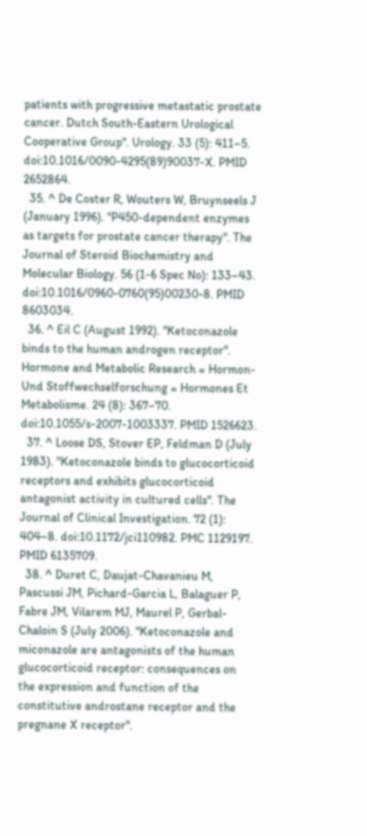patients with progressive metastatic prostate cancer. Dutch South-Eastern Urological Cooperative Group". Urology. 33 (5): 411–5. doi:10.1016/0090-4295(89)90037-X. PMID 2652864.
  35. ^ De Coster R, Wouters W, Bruynseels J (January 1996). "P450-dependent enzymes as targets for prostate cancer therapy". The Journal of Steroid Biochemistry and Molecular Biology. 56 (1-6 Spec No): 133–43. doi:10.1016/0960-0760(95)00230-8. PMID 8603034.
  36. ^ Eil C (August 1992). "Ketoconazole binds to the human androgen receptor". Hormone and Metabolic Research = Hormon- Und Stoffwechselforschung = Hormones Et Metabolisme. 24 (8): 367–70. doi:10.1055/s-2007-1003337. PMID 1526623.
  37. ^ Loose DS, Stover EP, Feldman D (July 1983). "Ketoconazole binds to glucocorticoid receptors and exhibits glucocorticoid antagonist activity in cultured cells". The Journal of Clinical Investigation. 72 (1): 404–8. doi:10.1172/jci110982. PMC 1129197. PMID 6135709.
  38. ^ Duret C, Daujat-Chavanieu M, Pascussi JM, Pichard-Garcia L, Balaguer P, Fabre JM, Vilarem MJ, Maurel P, Gerbal-Chaloin S (July 2006). "Ketoconazole and miconazole are antagonists of the human glucocorticoid receptor: consequences on the expression and function of the constitutive androstane receptor and the pregnane X receptor".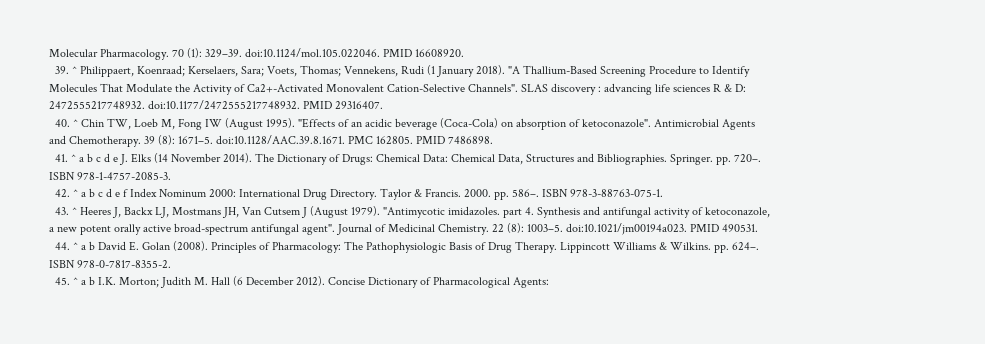Molecular Pharmacology. 70 (1): 329–39. doi:10.1124/mol.105.022046. PMID 16608920.
  39. ^ Philippaert, Koenraad; Kerselaers, Sara; Voets, Thomas; Vennekens, Rudi (1 January 2018). "A Thallium-Based Screening Procedure to Identify Molecules That Modulate the Activity of Ca2+-Activated Monovalent Cation-Selective Channels". SLAS discovery : advancing life sciences R & D: 2472555217748932. doi:10.1177/2472555217748932. PMID 29316407.
  40. ^ Chin TW, Loeb M, Fong IW (August 1995). "Effects of an acidic beverage (Coca-Cola) on absorption of ketoconazole". Antimicrobial Agents and Chemotherapy. 39 (8): 1671–5. doi:10.1128/AAC.39.8.1671. PMC 162805. PMID 7486898.
  41. ^ a b c d e J. Elks (14 November 2014). The Dictionary of Drugs: Chemical Data: Chemical Data, Structures and Bibliographies. Springer. pp. 720–. ISBN 978-1-4757-2085-3.
  42. ^ a b c d e f Index Nominum 2000: International Drug Directory. Taylor & Francis. 2000. pp. 586–. ISBN 978-3-88763-075-1.
  43. ^ Heeres J, Backx LJ, Mostmans JH, Van Cutsem J (August 1979). "Antimycotic imidazoles. part 4. Synthesis and antifungal activity of ketoconazole, a new potent orally active broad-spectrum antifungal agent". Journal of Medicinal Chemistry. 22 (8): 1003–5. doi:10.1021/jm00194a023. PMID 490531.
  44. ^ a b David E. Golan (2008). Principles of Pharmacology: The Pathophysiologic Basis of Drug Therapy. Lippincott Williams & Wilkins. pp. 624–. ISBN 978-0-7817-8355-2.
  45. ^ a b I.K. Morton; Judith M. Hall (6 December 2012). Concise Dictionary of Pharmacological Agents: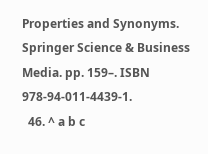Properties and Synonyms. Springer Science & Business Media. pp. 159–. ISBN 978-94-011-4439-1.
  46. ^ a b c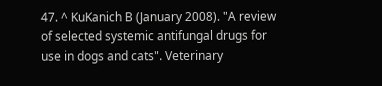47. ^ KuKanich B (January 2008). "A review of selected systemic antifungal drugs for use in dogs and cats". Veterinary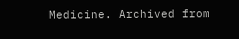Medicine. Archived from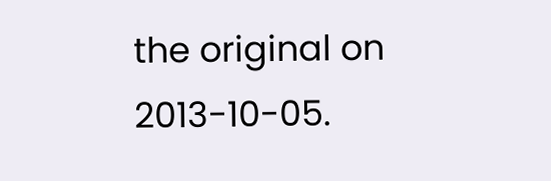the original on 2013-10-05.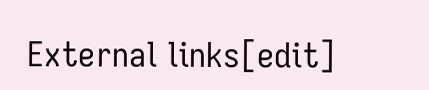External links[edit]